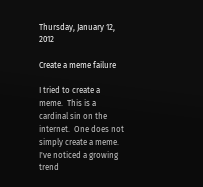Thursday, January 12, 2012

Create a meme failure

I tried to create a meme.  This is a cardinal sin on the internet.  One does not simply create a meme.  I've noticed a growing trend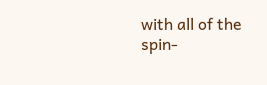with all of the spin-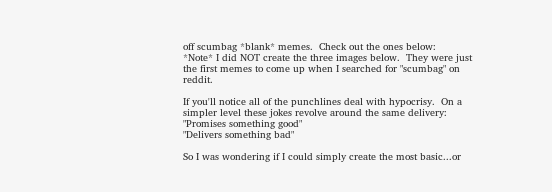off scumbag *blank* memes.  Check out the ones below:
*Note* I did NOT create the three images below.  They were just the first memes to come up when I searched for "scumbag" on reddit.

If you'll notice all of the punchlines deal with hypocrisy.  On a simpler level these jokes revolve around the same delivery:
"Promises something good"
"Delivers something bad"

So I was wondering if I could simply create the most basic...or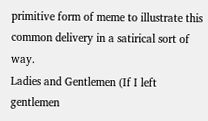primitive form of meme to illustrate this common delivery in a satirical sort of way.
Ladies and Gentlemen (If I left gentlemen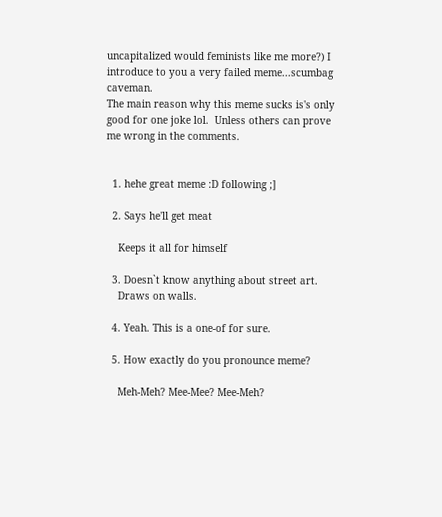uncapitalized would feminists like me more?) I introduce to you a very failed meme...scumbag caveman.
The main reason why this meme sucks is's only good for one joke lol.  Unless others can prove me wrong in the comments.


  1. hehe great meme :D following ;]

  2. Says he'll get meat

    Keeps it all for himself

  3. Doesn`t know anything about street art.
    Draws on walls.

  4. Yeah. This is a one-of for sure.

  5. How exactly do you pronounce meme?

    Meh-Meh? Mee-Mee? Mee-Meh?